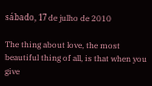sábado, 17 de julho de 2010

The thing about love, the most beautiful thing of all, is that when you give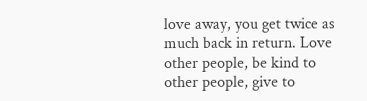love away, you get twice as much back in return. Love other people, be kind to other people, give to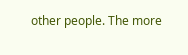other people. The more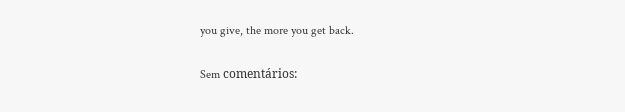you give, the more you get back.

Sem comentários: